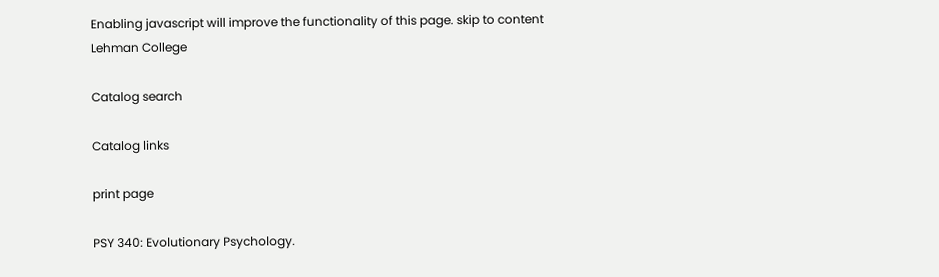Enabling javascript will improve the functionality of this page. skip to content
Lehman College

Catalog search

Catalog links

print page

PSY 340: Evolutionary Psychology.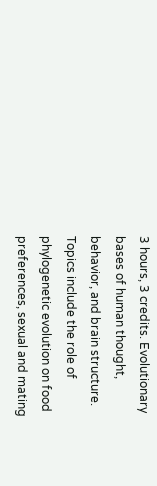3 hours, 3 credits. Evolutionary bases of human thought, behavior, and brain structure. Topics include the role of phylogenetic evolution on food preferences, sexual and mating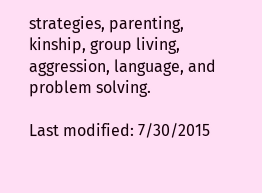strategies, parenting, kinship, group living, aggression, language, and problem solving.

Last modified: 7/30/2015